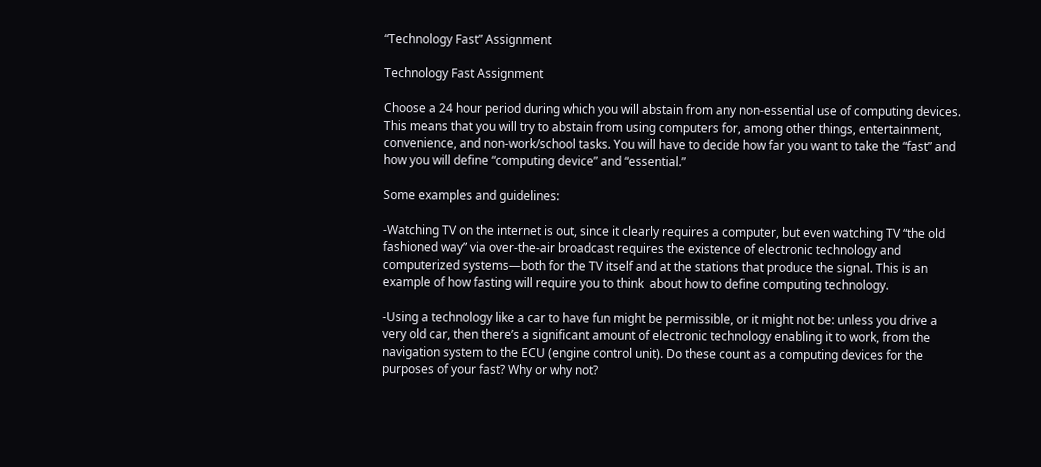“Technology Fast” Assignment

Technology Fast Assignment

Choose a 24 hour period during which you will abstain from any non-essential use of computing devices. This means that you will try to abstain from using computers for, among other things, entertainment,  convenience, and non-work/school tasks. You will have to decide how far you want to take the “fast” and how you will define “computing device” and “essential.”

Some examples and guidelines:

-Watching TV on the internet is out, since it clearly requires a computer, but even watching TV “the old fashioned way” via over-the-air broadcast requires the existence of electronic technology and computerized systems—both for the TV itself and at the stations that produce the signal. This is an example of how fasting will require you to think  about how to define computing technology.

-Using a technology like a car to have fun might be permissible, or it might not be: unless you drive a very old car, then there’s a significant amount of electronic technology enabling it to work, from the navigation system to the ECU (engine control unit). Do these count as a computing devices for the purposes of your fast? Why or why not?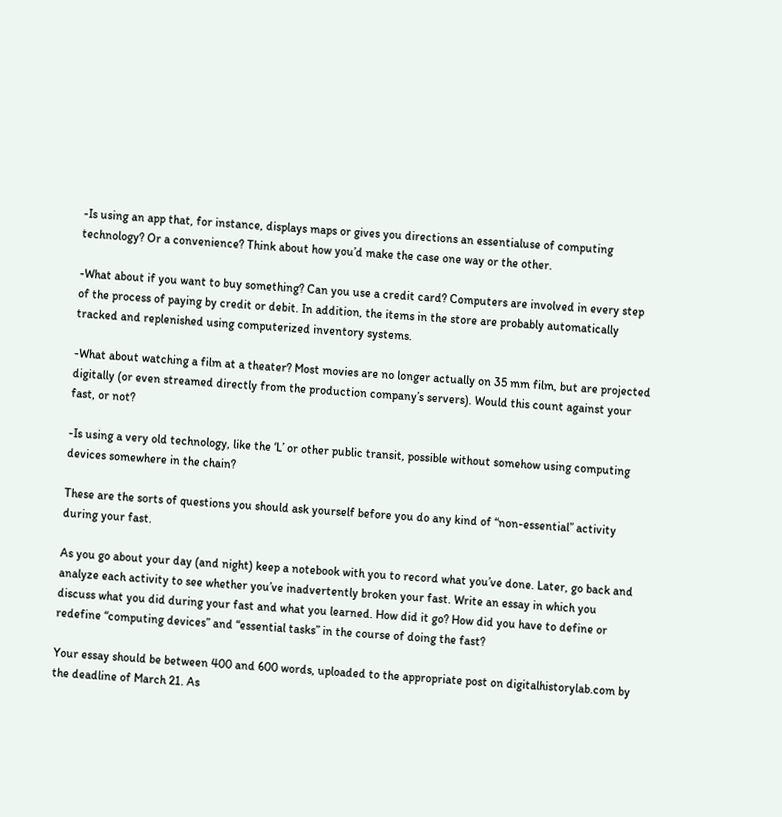-Is using an app that, for instance, displays maps or gives you directions an essentialuse of computing technology? Or a convenience? Think about how you’d make the case one way or the other.

-What about if you want to buy something? Can you use a credit card? Computers are involved in every step of the process of paying by credit or debit. In addition, the items in the store are probably automatically tracked and replenished using computerized inventory systems.

-What about watching a film at a theater? Most movies are no longer actually on 35 mm film, but are projected digitally (or even streamed directly from the production company’s servers). Would this count against your fast, or not?

-Is using a very old technology, like the ‘L’ or other public transit, possible without somehow using computing devices somewhere in the chain?

These are the sorts of questions you should ask yourself before you do any kind of “non-essential” activity during your fast.

As you go about your day (and night) keep a notebook with you to record what you’ve done. Later, go back and analyze each activity to see whether you’ve inadvertently broken your fast. Write an essay in which you discuss what you did during your fast and what you learned. How did it go? How did you have to define or redefine “computing devices” and “essential tasks” in the course of doing the fast?

Your essay should be between 400 and 600 words, uploaded to the appropriate post on digitalhistorylab.com by the deadline of March 21. As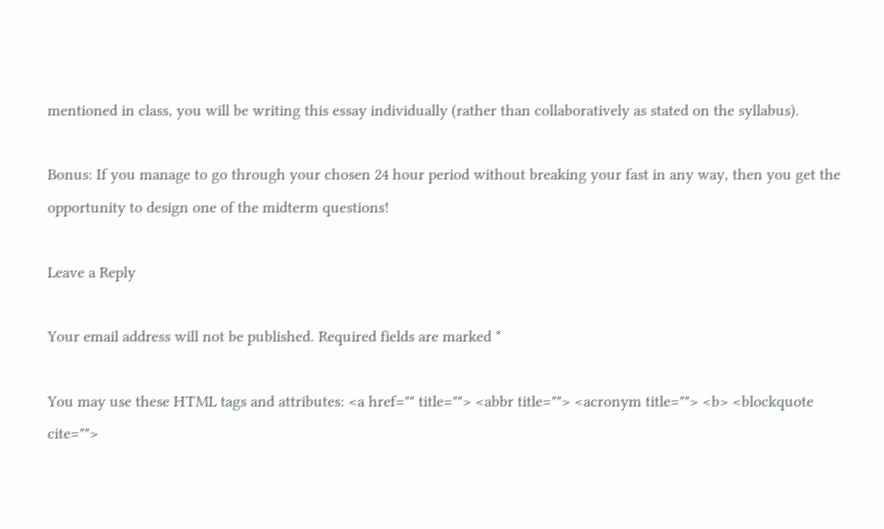mentioned in class, you will be writing this essay individually (rather than collaboratively as stated on the syllabus).

Bonus: If you manage to go through your chosen 24 hour period without breaking your fast in any way, then you get the opportunity to design one of the midterm questions!

Leave a Reply

Your email address will not be published. Required fields are marked *

You may use these HTML tags and attributes: <a href="" title=""> <abbr title=""> <acronym title=""> <b> <blockquote cite="">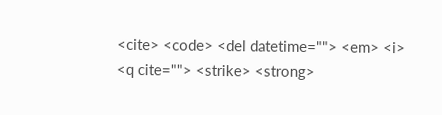<cite> <code> <del datetime=""> <em> <i> <q cite=""> <strike> <strong>